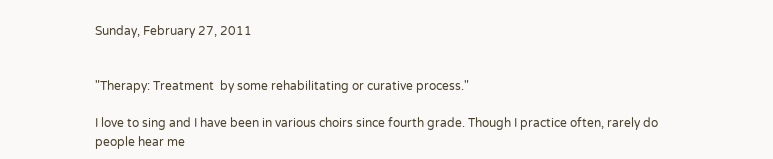Sunday, February 27, 2011


"Therapy: Treatment  by some rehabilitating or curative process."

I love to sing and I have been in various choirs since fourth grade. Though I practice often, rarely do people hear me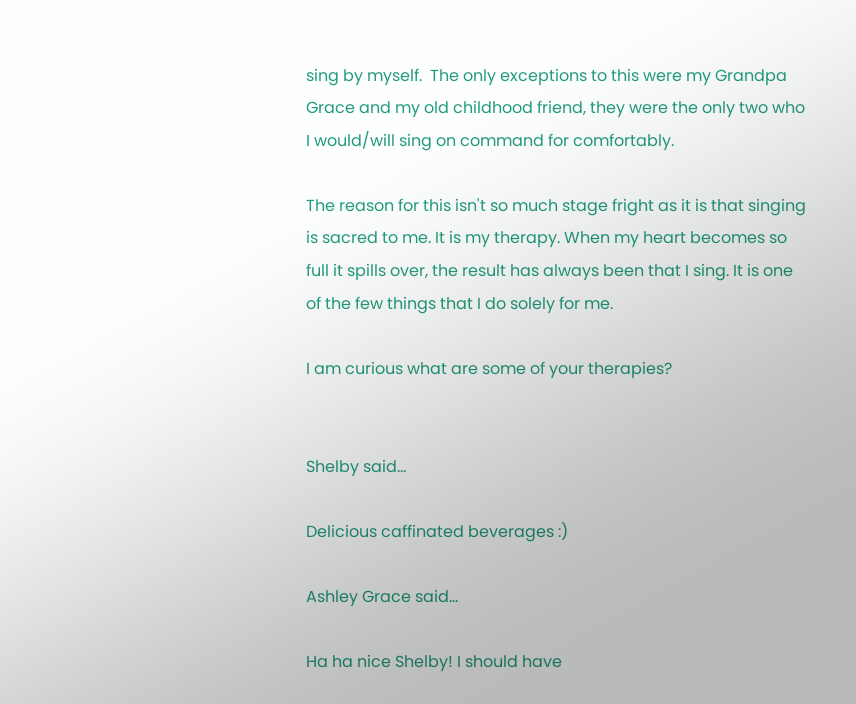sing by myself.  The only exceptions to this were my Grandpa Grace and my old childhood friend, they were the only two who I would/will sing on command for comfortably.

The reason for this isn't so much stage fright as it is that singing is sacred to me. It is my therapy. When my heart becomes so full it spills over, the result has always been that I sing. It is one of the few things that I do solely for me.

I am curious what are some of your therapies?


Shelby said...

Delicious caffinated beverages :)

Ashley Grace said...

Ha ha nice Shelby! I should have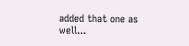added that one as well...